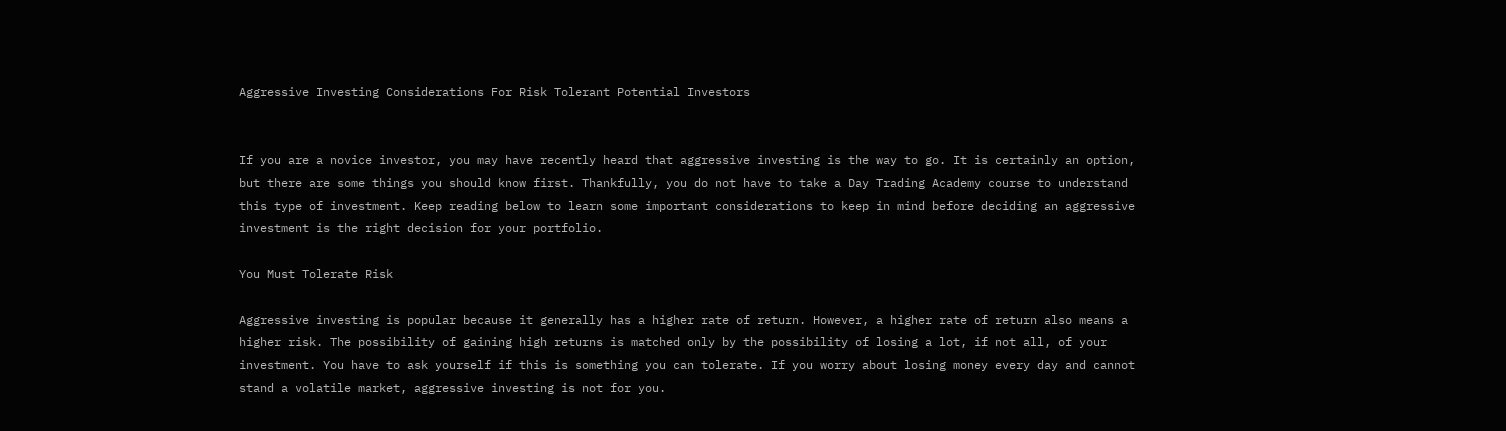Aggressive Investing Considerations For Risk Tolerant Potential Investors


If you are a novice investor, you may have recently heard that aggressive investing is the way to go. It is certainly an option, but there are some things you should know first. Thankfully, you do not have to take a Day Trading Academy course to understand this type of investment. Keep reading below to learn some important considerations to keep in mind before deciding an aggressive investment is the right decision for your portfolio.

You Must Tolerate Risk

Aggressive investing is popular because it generally has a higher rate of return. However, a higher rate of return also means a higher risk. The possibility of gaining high returns is matched only by the possibility of losing a lot, if not all, of your investment. You have to ask yourself if this is something you can tolerate. If you worry about losing money every day and cannot stand a volatile market, aggressive investing is not for you.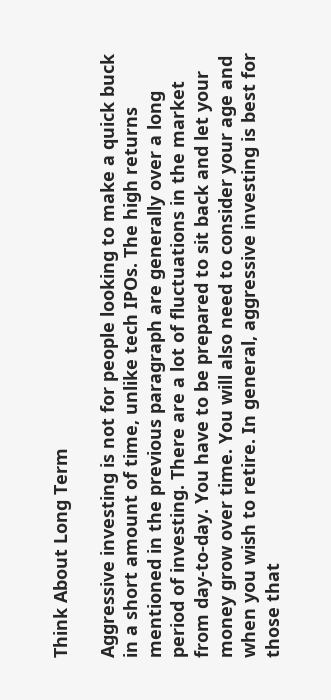Think About Long Term

Aggressive investing is not for people looking to make a quick buck in a short amount of time, unlike tech IPOs. The high returns mentioned in the previous paragraph are generally over a long period of investing. There are a lot of fluctuations in the market from day-to-day. You have to be prepared to sit back and let your money grow over time. You will also need to consider your age and when you wish to retire. In general, aggressive investing is best for those that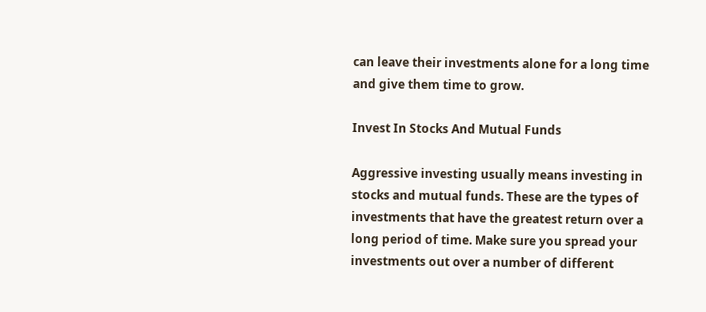can leave their investments alone for a long time and give them time to grow.

Invest In Stocks And Mutual Funds

Aggressive investing usually means investing in stocks and mutual funds. These are the types of investments that have the greatest return over a long period of time. Make sure you spread your investments out over a number of different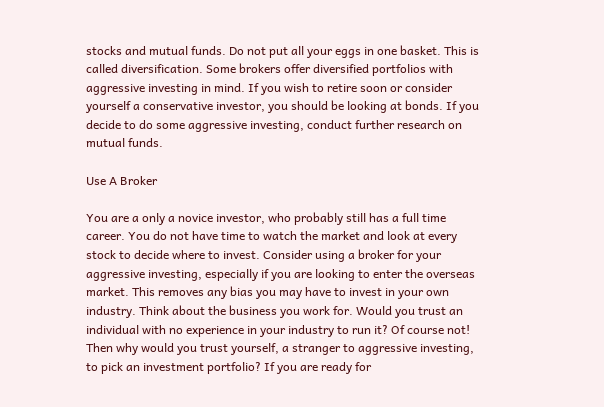stocks and mutual funds. Do not put all your eggs in one basket. This is called diversification. Some brokers offer diversified portfolios with aggressive investing in mind. If you wish to retire soon or consider yourself a conservative investor, you should be looking at bonds. If you decide to do some aggressive investing, conduct further research on mutual funds.

Use A Broker

You are a only a novice investor, who probably still has a full time career. You do not have time to watch the market and look at every stock to decide where to invest. Consider using a broker for your aggressive investing, especially if you are looking to enter the overseas market. This removes any bias you may have to invest in your own industry. Think about the business you work for. Would you trust an individual with no experience in your industry to run it? Of course not! Then why would you trust yourself, a stranger to aggressive investing, to pick an investment portfolio? If you are ready for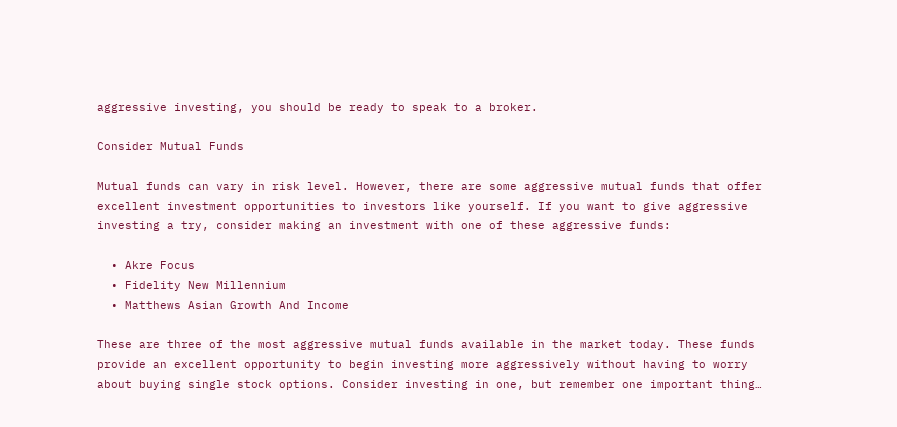aggressive investing, you should be ready to speak to a broker.

Consider Mutual Funds

Mutual funds can vary in risk level. However, there are some aggressive mutual funds that offer excellent investment opportunities to investors like yourself. If you want to give aggressive investing a try, consider making an investment with one of these aggressive funds:

  • Akre Focus
  • Fidelity New Millennium
  • Matthews Asian Growth And Income

These are three of the most aggressive mutual funds available in the market today. These funds provide an excellent opportunity to begin investing more aggressively without having to worry about buying single stock options. Consider investing in one, but remember one important thing…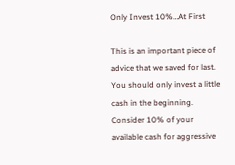Only Invest 10%…At First

This is an important piece of advice that we saved for last. You should only invest a little cash in the beginning. Consider 10% of your available cash for aggressive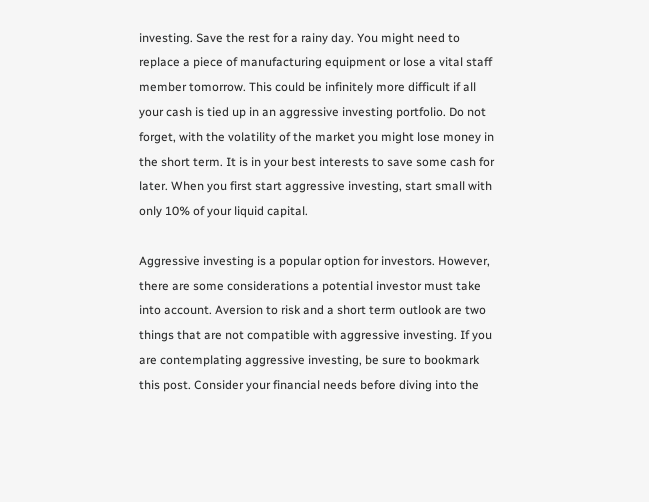investing. Save the rest for a rainy day. You might need to replace a piece of manufacturing equipment or lose a vital staff member tomorrow. This could be infinitely more difficult if all your cash is tied up in an aggressive investing portfolio. Do not forget, with the volatility of the market you might lose money in the short term. It is in your best interests to save some cash for later. When you first start aggressive investing, start small with only 10% of your liquid capital.

Aggressive investing is a popular option for investors. However, there are some considerations a potential investor must take into account. Aversion to risk and a short term outlook are two things that are not compatible with aggressive investing. If you are contemplating aggressive investing, be sure to bookmark this post. Consider your financial needs before diving into the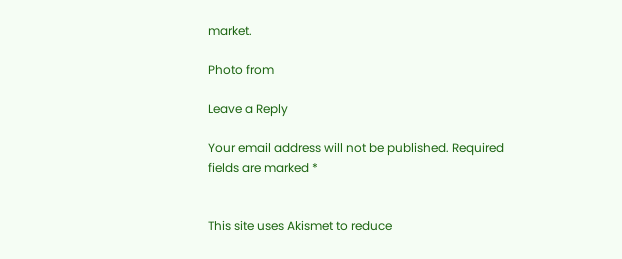market.

Photo from

Leave a Reply

Your email address will not be published. Required fields are marked *


This site uses Akismet to reduce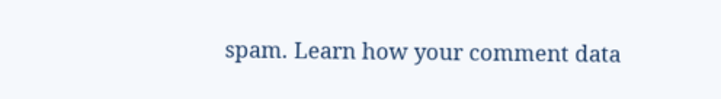spam. Learn how your comment data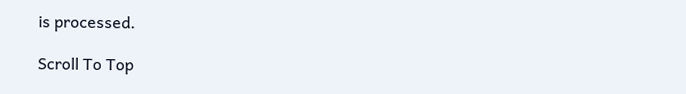is processed.

Scroll To Top